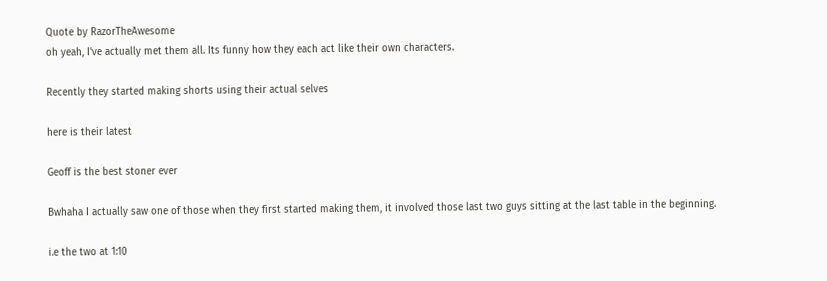Quote by RazorTheAwesome
oh yeah, I've actually met them all. Its funny how they each act like their own characters.

Recently they started making shorts using their actual selves

here is their latest

Geoff is the best stoner ever

Bwhaha I actually saw one of those when they first started making them, it involved those last two guys sitting at the last table in the beginning.

i.e the two at 1:10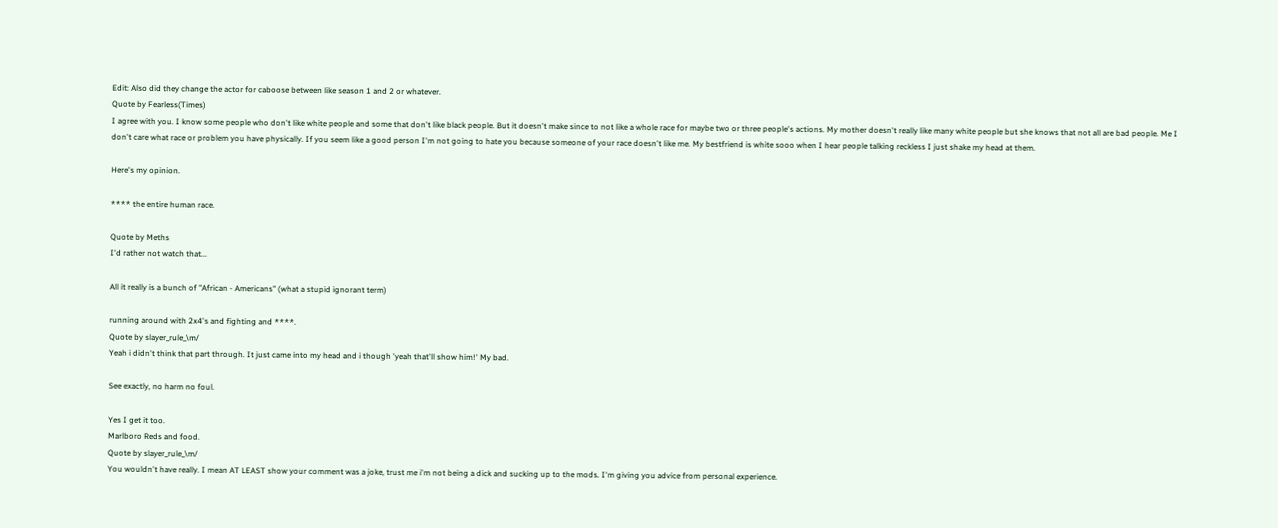Edit: Also did they change the actor for caboose between like season 1 and 2 or whatever.
Quote by Fearless(Times)
I agree with you. I know some people who don't like white people and some that don't like black people. But it doesn't make since to not like a whole race for maybe two or three people's actions. My mother doesn't really like many white people but she knows that not all are bad people. Me I don't care what race or problem you have physically. If you seem like a good person I'm not going to hate you because someone of your race doesn't like me. My bestfriend is white sooo when I hear people talking reckless I just shake my head at them.

Here's my opinion.

**** the entire human race.

Quote by Meths
I'd rather not watch that...

All it really is a bunch of "African - Americans" (what a stupid ignorant term)

running around with 2x4's and fighting and ****.
Quote by slayer_rule_\m/
Yeah i didn't think that part through. It just came into my head and i though 'yeah that'll show him!' My bad.

See exactly, no harm no foul.

Yes I get it too.
Marlboro Reds and food.
Quote by slayer_rule_\m/
You wouldn't have really. I mean AT LEAST show your comment was a joke, trust me i'm not being a dick and sucking up to the mods. I'm giving you advice from personal experience.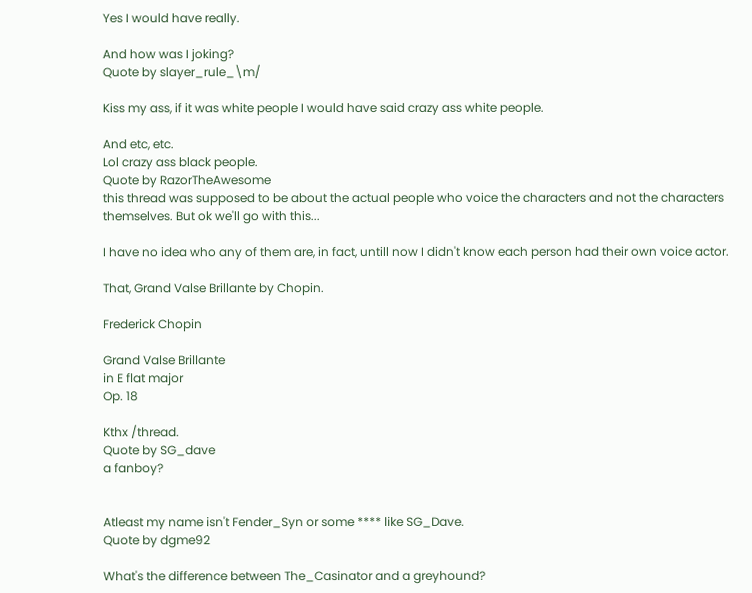Yes I would have really.

And how was I joking?
Quote by slayer_rule_\m/

Kiss my ass, if it was white people I would have said crazy ass white people.

And etc, etc.
Lol crazy ass black people.
Quote by RazorTheAwesome
this thread was supposed to be about the actual people who voice the characters and not the characters themselves. But ok we'll go with this...

I have no idea who any of them are, in fact, untill now I didn't know each person had their own voice actor.

That, Grand Valse Brillante by Chopin.

Frederick Chopin

Grand Valse Brillante
in E flat major
Op. 18

Kthx /thread.
Quote by SG_dave
a fanboy?


Atleast my name isn't Fender_Syn or some **** like SG_Dave.
Quote by dgme92

What's the difference between The_Casinator and a greyhound?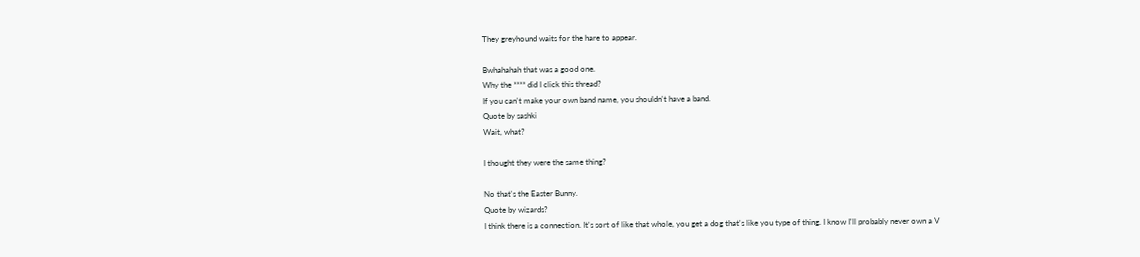They greyhound waits for the hare to appear.

Bwhahahah that was a good one.
Why the **** did I click this thread?
If you can't make your own band name, you shouldn't have a band.
Quote by sashki
Wait, what?

I thought they were the same thing?

No that's the Easter Bunny.
Quote by wizards?
I think there is a connection. It's sort of like that whole, you get a dog that's like you type of thing. I know I'll probably never own a V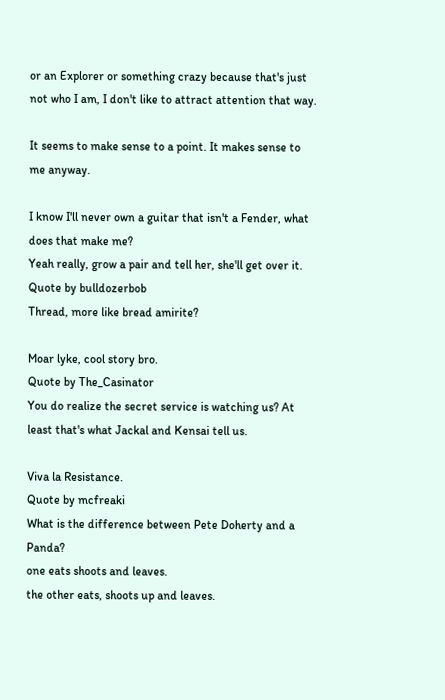or an Explorer or something crazy because that's just not who I am, I don't like to attract attention that way.

It seems to make sense to a point. It makes sense to me anyway.

I know I'll never own a guitar that isn't a Fender, what does that make me?
Yeah really, grow a pair and tell her, she'll get over it.
Quote by bulldozerbob
Thread, more like bread amirite?

Moar lyke, cool story bro.
Quote by The_Casinator
You do realize the secret service is watching us? At least that's what Jackal and Kensai tell us.

Viva la Resistance.
Quote by mcfreaki
What is the difference between Pete Doherty and a Panda?
one eats shoots and leaves.
the other eats, shoots up and leaves.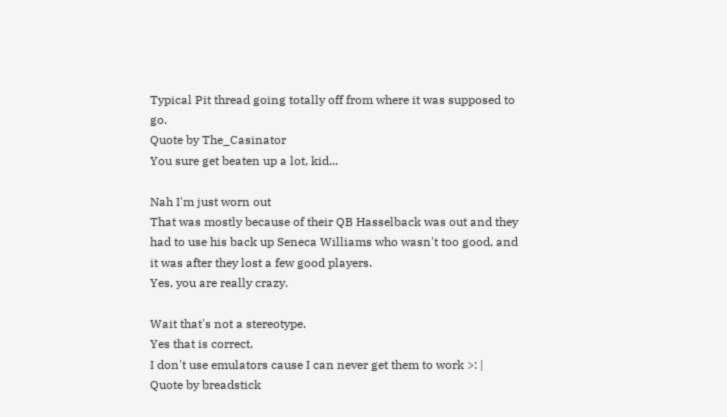Typical Pit thread going totally off from where it was supposed to go.
Quote by The_Casinator
You sure get beaten up a lot, kid...

Nah I'm just worn out
That was mostly because of their QB Hasselback was out and they had to use his back up Seneca Williams who wasn't too good, and it was after they lost a few good players.
Yes, you are really crazy.

Wait that's not a stereotype.
Yes that is correct.
I don't use emulators cause I can never get them to work >: |
Quote by breadstick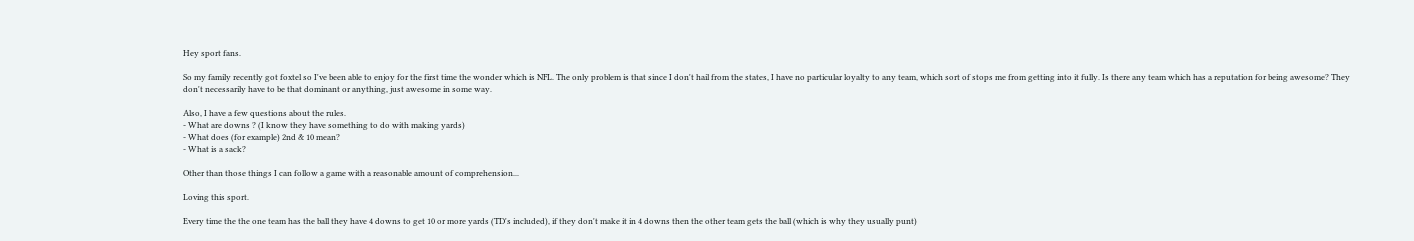Hey sport fans.

So my family recently got foxtel so I've been able to enjoy for the first time the wonder which is NFL. The only problem is that since I don't hail from the states, I have no particular loyalty to any team, which sort of stops me from getting into it fully. Is there any team which has a reputation for being awesome? They don't necessarily have to be that dominant or anything, just awesome in some way.

Also, I have a few questions about the rules.
- What are downs ? (I know they have something to do with making yards)
- What does (for example) 2nd & 10 mean?
- What is a sack?

Other than those things I can follow a game with a reasonable amount of comprehension...

Loving this sport.

Every time the the one team has the ball they have 4 downs to get 10 or more yards (TD's included), if they don't make it in 4 downs then the other team gets the ball (which is why they usually punt)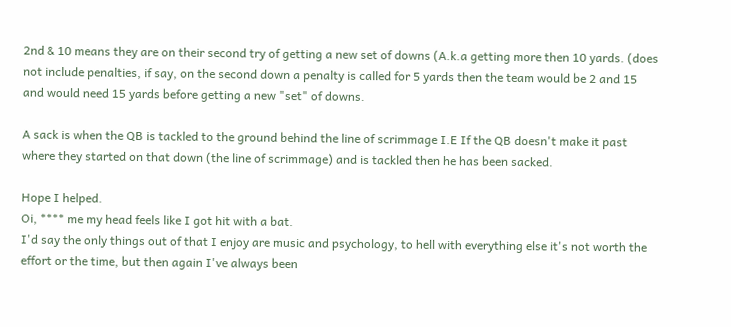2nd & 10 means they are on their second try of getting a new set of downs (A.k.a getting more then 10 yards. (does not include penalties, if say, on the second down a penalty is called for 5 yards then the team would be 2 and 15 and would need 15 yards before getting a new "set" of downs.

A sack is when the QB is tackled to the ground behind the line of scrimmage I.E If the QB doesn't make it past where they started on that down (the line of scrimmage) and is tackled then he has been sacked.

Hope I helped.
Oi, **** me my head feels like I got hit with a bat.
I'd say the only things out of that I enjoy are music and psychology, to hell with everything else it's not worth the effort or the time, but then again I've always been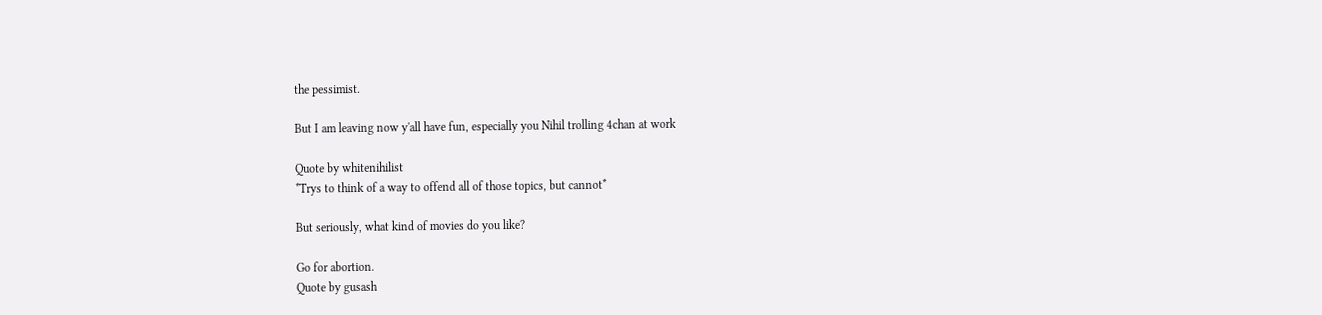the pessimist.

But I am leaving now y'all have fun, especially you Nihil trolling 4chan at work

Quote by whitenihilist
*Trys to think of a way to offend all of those topics, but cannot*

But seriously, what kind of movies do you like?

Go for abortion.
Quote by gusash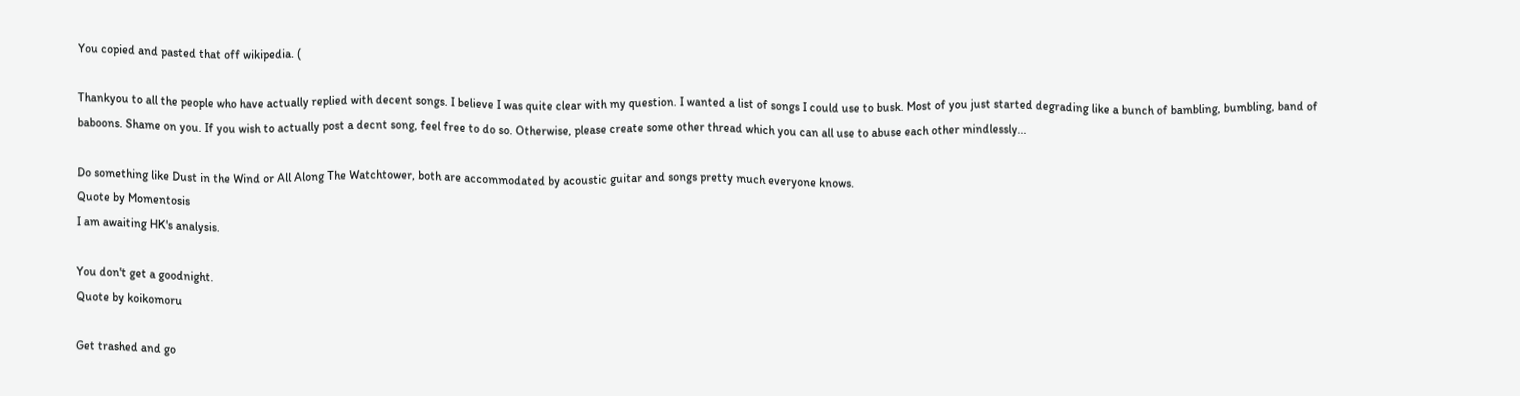You copied and pasted that off wikipedia. (

Thankyou to all the people who have actually replied with decent songs. I believe I was quite clear with my question. I wanted a list of songs I could use to busk. Most of you just started degrading like a bunch of bambling, bumbling, band of baboons. Shame on you. If you wish to actually post a decnt song, feel free to do so. Otherwise, please create some other thread which you can all use to abuse each other mindlessly...

Do something like Dust in the Wind or All Along The Watchtower, both are accommodated by acoustic guitar and songs pretty much everyone knows.
Quote by Momentosis
I am awaiting HK's analysis.

You don't get a goodnight.
Quote by koikomoru

Get trashed and go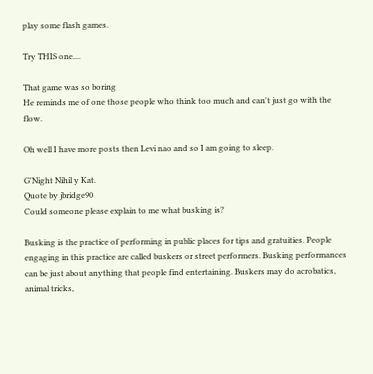play some flash games.

Try THIS one....

That game was so boring
He reminds me of one those people who think too much and can't just go with the flow.

Oh well I have more posts then Levi nao and so I am going to sleep.

G'Night Nihil y Kat.
Quote by jbridge90
Could someone please explain to me what busking is?

Busking is the practice of performing in public places for tips and gratuities. People engaging in this practice are called buskers or street performers. Busking performances can be just about anything that people find entertaining. Buskers may do acrobatics, animal tricks,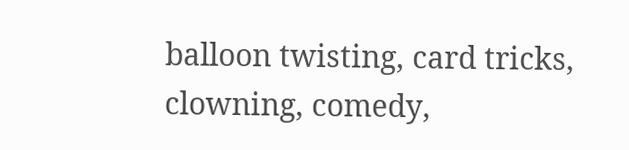balloon twisting, card tricks, clowning, comedy,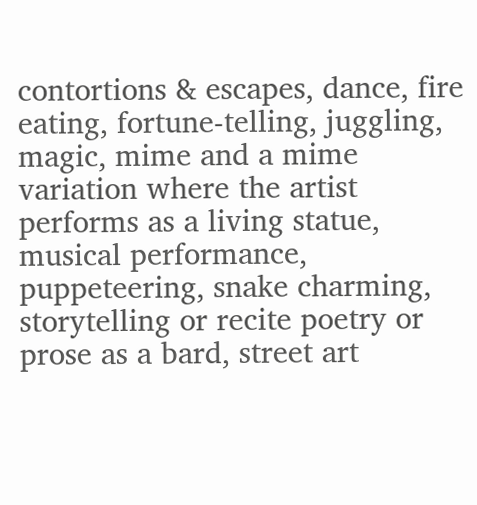contortions & escapes, dance, fire eating, fortune-telling, juggling, magic, mime and a mime variation where the artist performs as a living statue, musical performance, puppeteering, snake charming, storytelling or recite poetry or prose as a bard, street art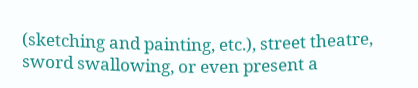(sketching and painting, etc.), street theatre, sword swallowing, or even present a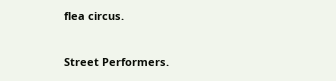flea circus.


Street Performers.